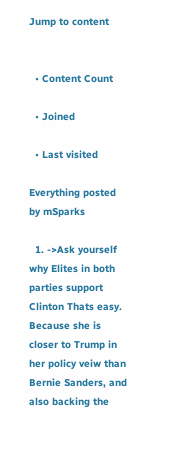Jump to content


  • Content Count

  • Joined

  • Last visited

Everything posted by mSparks

  1. ->Ask yourself why Elites in both parties support Clinton Thats easy. Because she is closer to Trump in her policy veiw than Bernie Sanders, and also backing the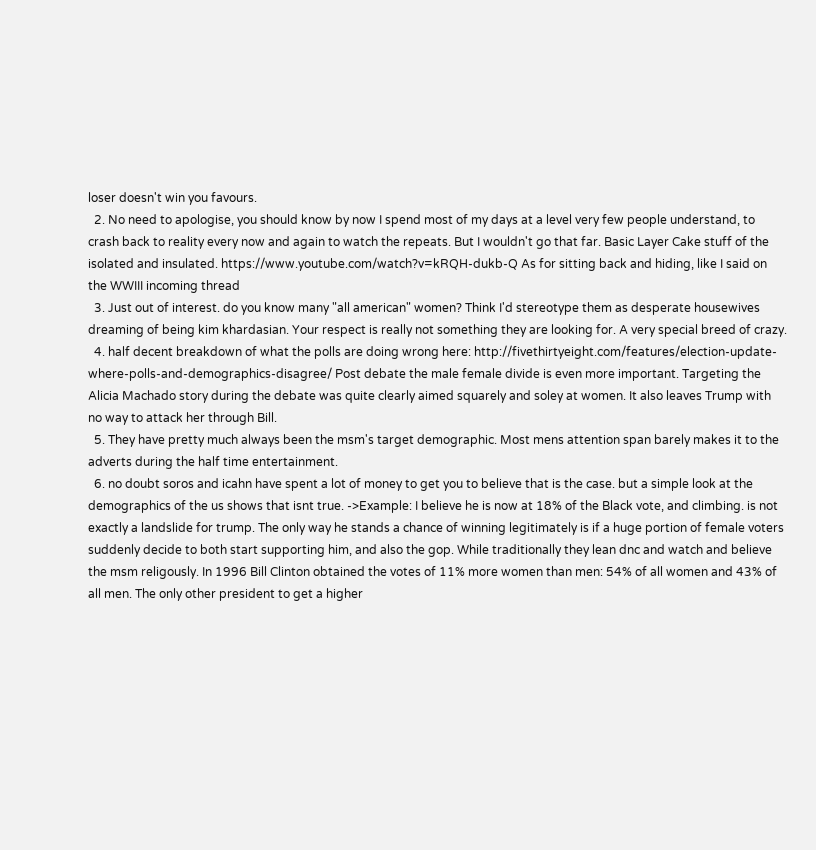loser doesn't win you favours.
  2. No need to apologise, you should know by now I spend most of my days at a level very few people understand, to crash back to reality every now and again to watch the repeats. But I wouldn't go that far. Basic Layer Cake stuff of the isolated and insulated. https://www.youtube.com/watch?v=kRQH-dukb-Q As for sitting back and hiding, like I said on the WWIII incoming thread
  3. Just out of interest. do you know many "all american" women? Think I'd stereotype them as desperate housewives dreaming of being kim khardasian. Your respect is really not something they are looking for. A very special breed of crazy.
  4. half decent breakdown of what the polls are doing wrong here: http://fivethirtyeight.com/features/election-update-where-polls-and-demographics-disagree/ Post debate the male female divide is even more important. Targeting the Alicia Machado story during the debate was quite clearly aimed squarely and soley at women. It also leaves Trump with no way to attack her through Bill.
  5. They have pretty much always been the msm's target demographic. Most mens attention span barely makes it to the adverts during the half time entertainment.
  6. no doubt soros and icahn have spent a lot of money to get you to believe that is the case. but a simple look at the demographics of the us shows that isnt true. ->Example: I believe he is now at 18% of the Black vote, and climbing. is not exactly a landslide for trump. The only way he stands a chance of winning legitimately is if a huge portion of female voters suddenly decide to both start supporting him, and also the gop. While traditionally they lean dnc and watch and believe the msm religously. In 1996 Bill Clinton obtained the votes of 11% more women than men: 54% of all women and 43% of all men. The only other president to get a higher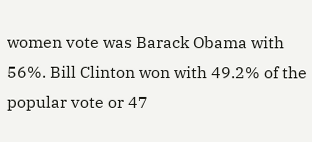women vote was Barack Obama with 56%. Bill Clinton won with 49.2% of the popular vote or 47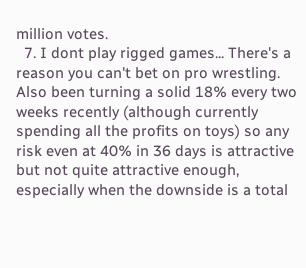million votes.
  7. I dont play rigged games... There's a reason you can't bet on pro wrestling. Also been turning a solid 18% every two weeks recently (although currently spending all the profits on toys) so any risk even at 40% in 36 days is attractive but not quite attractive enough, especially when the downside is a total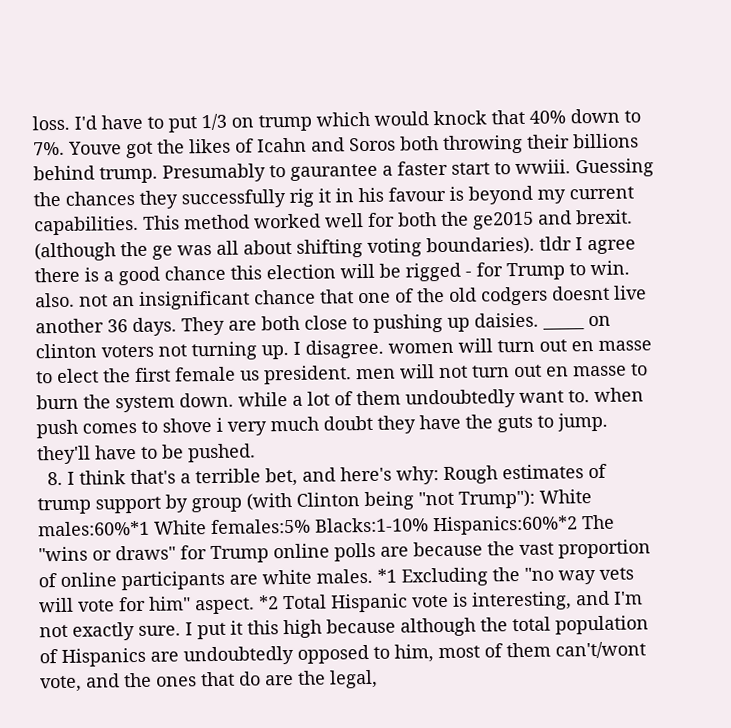loss. I'd have to put 1/3 on trump which would knock that 40% down to 7%. Youve got the likes of Icahn and Soros both throwing their billions behind trump. Presumably to gaurantee a faster start to wwiii. Guessing the chances they successfully rig it in his favour is beyond my current capabilities. This method worked well for both the ge2015 and brexit. (although the ge was all about shifting voting boundaries). tldr I agree there is a good chance this election will be rigged - for Trump to win. also. not an insignificant chance that one of the old codgers doesnt live another 36 days. They are both close to pushing up daisies. _____ on clinton voters not turning up. I disagree. women will turn out en masse to elect the first female us president. men will not turn out en masse to burn the system down. while a lot of them undoubtedly want to. when push comes to shove i very much doubt they have the guts to jump. they'll have to be pushed.
  8. I think that's a terrible bet, and here's why: Rough estimates of trump support by group (with Clinton being "not Trump"): White males:60%*1 White females:5% Blacks:1-10% Hispanics:60%*2 The "wins or draws" for Trump online polls are because the vast proportion of online participants are white males. *1 Excluding the "no way vets will vote for him" aspect. *2 Total Hispanic vote is interesting, and I'm not exactly sure. I put it this high because although the total population of Hispanics are undoubtedly opposed to him, most of them can't/wont vote, and the ones that do are the legal,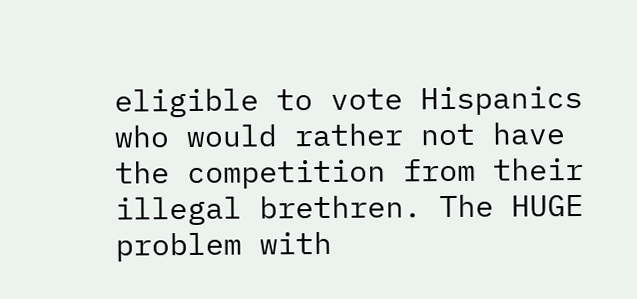eligible to vote Hispanics who would rather not have the competition from their illegal brethren. The HUGE problem with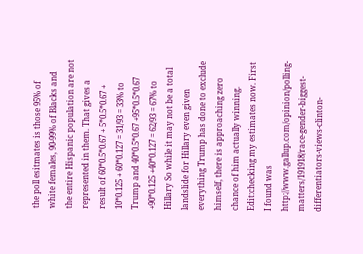the poll esitmates is those 95% of white females, 90-99% of Blacks and the entire Hispanic population are not represented in them. That gives a result of 60*0.5*0.67 + 5*0.5*0.67 + 10*0.125 + 60*0.127 = 31/93 = 33% to Trump and 40*0.5*0.67 +95*0.5*0.67 +90*0.125 +40*0.127 = 62/93 = 67% to Hillary So while it may not be a total landslide for Hillary even given everything Trump has done to exclude himself, there is approaching zero chance of him actually winning. Edit:checking my estimates now. First I found was http://www.gallup.com/opinion/polling-matters/191918/race-gender-biggest-differentiators-views-clinton-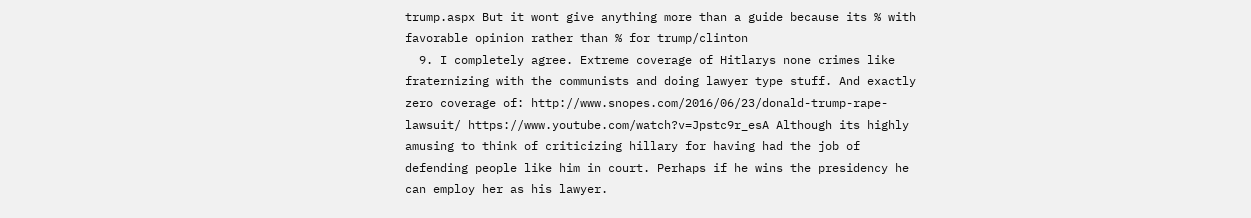trump.aspx But it wont give anything more than a guide because its % with favorable opinion rather than % for trump/clinton
  9. I completely agree. Extreme coverage of Hitlarys none crimes like fraternizing with the communists and doing lawyer type stuff. And exactly zero coverage of: http://www.snopes.com/2016/06/23/donald-trump-rape-lawsuit/ https://www.youtube.com/watch?v=Jpstc9r_esA Although its highly amusing to think of criticizing hillary for having had the job of defending people like him in court. Perhaps if he wins the presidency he can employ her as his lawyer.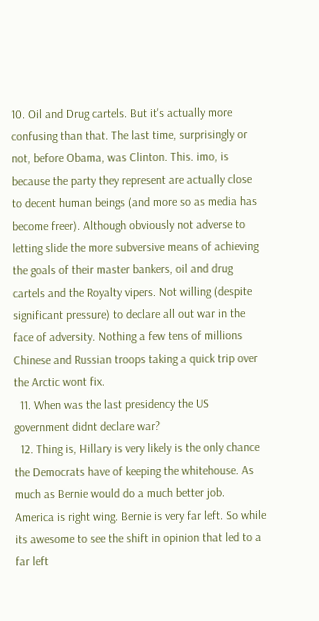10. Oil and Drug cartels. But it's actually more confusing than that. The last time, surprisingly or not, before Obama, was Clinton. This. imo, is because the party they represent are actually close to decent human beings (and more so as media has become freer). Although obviously not adverse to letting slide the more subversive means of achieving the goals of their master bankers, oil and drug cartels and the Royalty vipers. Not willing (despite significant pressure) to declare all out war in the face of adversity. Nothing a few tens of millions Chinese and Russian troops taking a quick trip over the Arctic wont fix.
  11. When was the last presidency the US government didnt declare war?
  12. Thing is, Hillary is very likely is the only chance the Democrats have of keeping the whitehouse. As much as Bernie would do a much better job. America is right wing. Bernie is very far left. So while its awesome to see the shift in opinion that led to a far left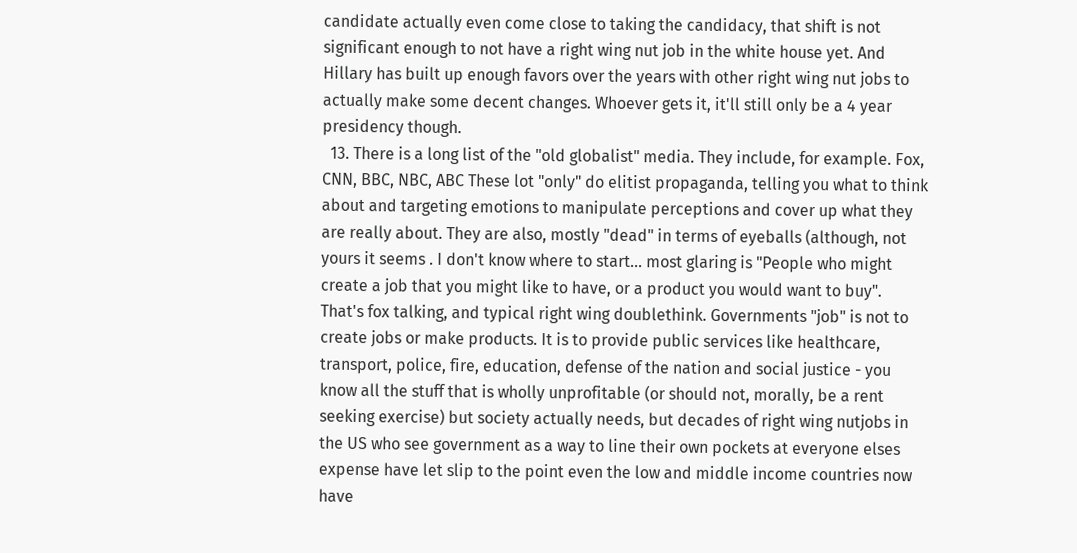candidate actually even come close to taking the candidacy, that shift is not significant enough to not have a right wing nut job in the white house yet. And Hillary has built up enough favors over the years with other right wing nut jobs to actually make some decent changes. Whoever gets it, it'll still only be a 4 year presidency though.
  13. There is a long list of the "old globalist" media. They include, for example. Fox, CNN, BBC, NBC, ABC These lot "only" do elitist propaganda, telling you what to think about and targeting emotions to manipulate perceptions and cover up what they are really about. They are also, mostly "dead" in terms of eyeballs (although, not yours it seems . I don't know where to start... most glaring is "People who might create a job that you might like to have, or a product you would want to buy". That's fox talking, and typical right wing doublethink. Governments "job" is not to create jobs or make products. It is to provide public services like healthcare, transport, police, fire, education, defense of the nation and social justice - you know all the stuff that is wholly unprofitable (or should not, morally, be a rent seeking exercise) but society actually needs, but decades of right wing nutjobs in the US who see government as a way to line their own pockets at everyone elses expense have let slip to the point even the low and middle income countries now have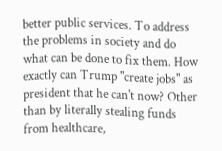better public services. To address the problems in society and do what can be done to fix them. How exactly can Trump "create jobs" as president that he can't now? Other than by literally stealing funds from healthcare,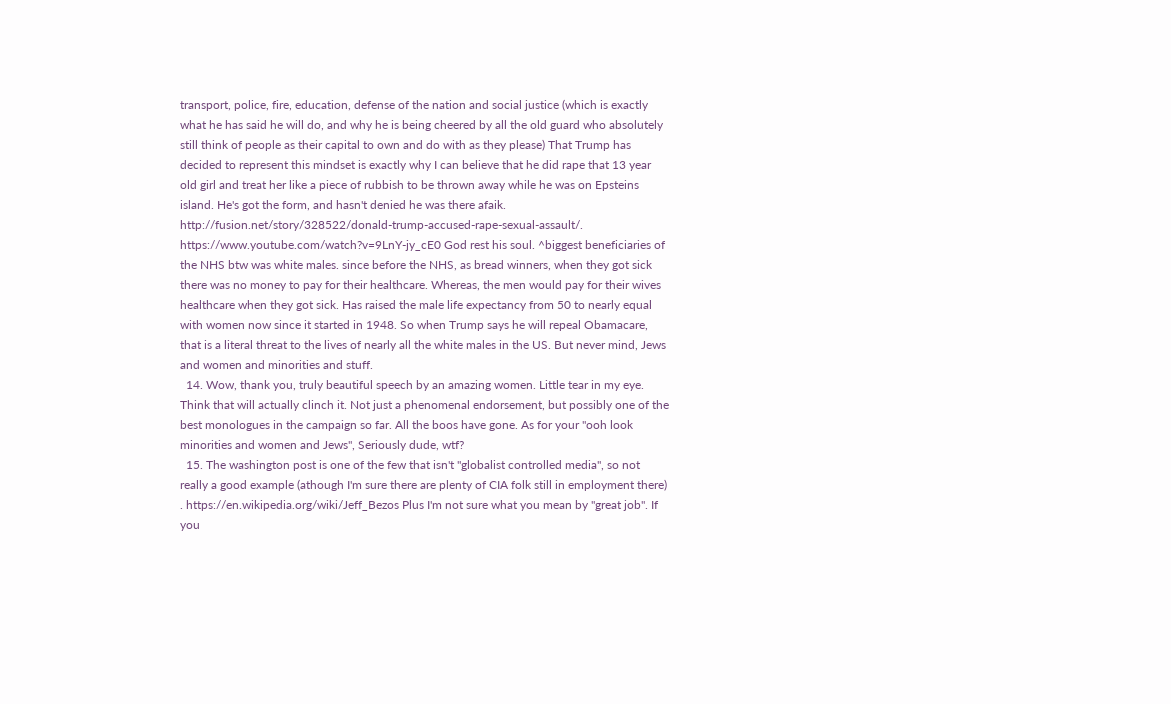transport, police, fire, education, defense of the nation and social justice (which is exactly what he has said he will do, and why he is being cheered by all the old guard who absolutely still think of people as their capital to own and do with as they please) That Trump has decided to represent this mindset is exactly why I can believe that he did rape that 13 year old girl and treat her like a piece of rubbish to be thrown away while he was on Epsteins island. He's got the form, and hasn't denied he was there afaik. http://fusion.net/story/328522/donald-trump-accused-rape-sexual-assault/. https://www.youtube.com/watch?v=9LnY-jy_cE0 God rest his soul. ^biggest beneficiaries of the NHS btw was white males. since before the NHS, as bread winners, when they got sick there was no money to pay for their healthcare. Whereas, the men would pay for their wives healthcare when they got sick. Has raised the male life expectancy from 50 to nearly equal with women now since it started in 1948. So when Trump says he will repeal Obamacare, that is a literal threat to the lives of nearly all the white males in the US. But never mind, Jews and women and minorities and stuff.
  14. Wow, thank you, truly beautiful speech by an amazing women. Little tear in my eye. Think that will actually clinch it. Not just a phenomenal endorsement, but possibly one of the best monologues in the campaign so far. All the boos have gone. As for your "ooh look minorities and women and Jews", Seriously dude, wtf?
  15. The washington post is one of the few that isn't "globalist controlled media", so not really a good example (athough I'm sure there are plenty of CIA folk still in employment there) . https://en.wikipedia.org/wiki/Jeff_Bezos Plus I'm not sure what you mean by "great job". If you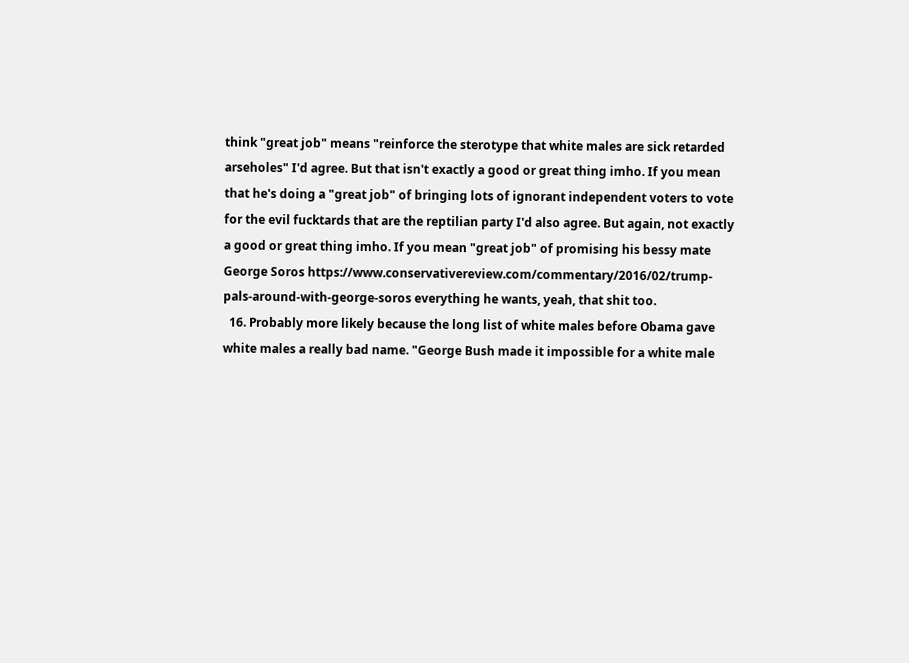think "great job" means "reinforce the sterotype that white males are sick retarded arseholes" I'd agree. But that isn't exactly a good or great thing imho. If you mean that he's doing a "great job" of bringing lots of ignorant independent voters to vote for the evil fucktards that are the reptilian party I'd also agree. But again, not exactly a good or great thing imho. If you mean "great job" of promising his bessy mate George Soros https://www.conservativereview.com/commentary/2016/02/trump-pals-around-with-george-soros everything he wants, yeah, that shit too.
  16. Probably more likely because the long list of white males before Obama gave white males a really bad name. "George Bush made it impossible for a white male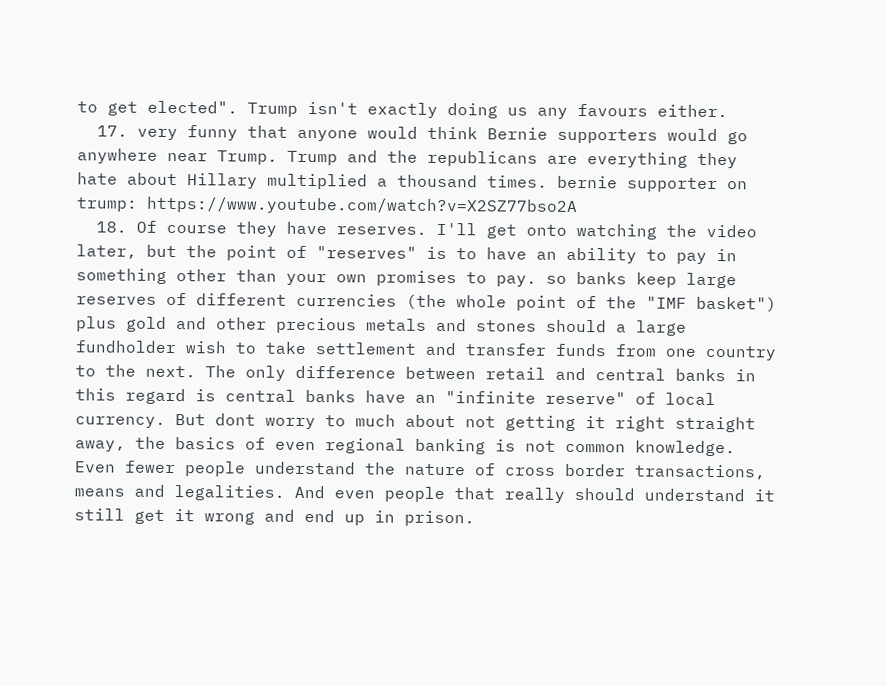to get elected". Trump isn't exactly doing us any favours either.
  17. very funny that anyone would think Bernie supporters would go anywhere near Trump. Trump and the republicans are everything they hate about Hillary multiplied a thousand times. bernie supporter on trump: https://www.youtube.com/watch?v=X2SZ77bso2A
  18. Of course they have reserves. I'll get onto watching the video later, but the point of "reserves" is to have an ability to pay in something other than your own promises to pay. so banks keep large reserves of different currencies (the whole point of the "IMF basket") plus gold and other precious metals and stones should a large fundholder wish to take settlement and transfer funds from one country to the next. The only difference between retail and central banks in this regard is central banks have an "infinite reserve" of local currency. But dont worry to much about not getting it right straight away, the basics of even regional banking is not common knowledge. Even fewer people understand the nature of cross border transactions, means and legalities. And even people that really should understand it still get it wrong and end up in prison.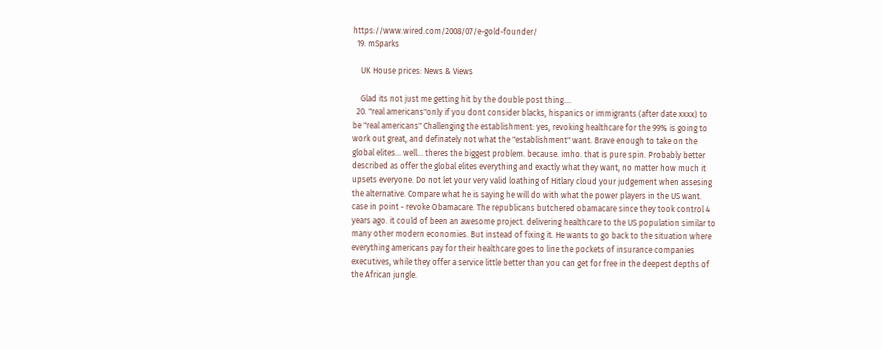https://www.wired.com/2008/07/e-gold-founder/
  19. mSparks

    UK House prices: News & Views

    Glad its not just me getting hit by the double post thing....
  20. "real americans"only if you dont consider blacks, hispanics or immigrants (after date xxxx) to be "real americans" Challenging the establishment: yes, revoking healthcare for the 99% is going to work out great, and definately not what the "establishment" want. Brave enough to take on the global elites... well... theres the biggest problem. because. imho. that is pure spin. Probably better described as offer the global elites everything and exactly what they want, no matter how much it upsets everyone. Do not let your very valid loathing of Hitlary cloud your judgement when assesing the alternative. Compare what he is saying he will do with what the power players in the US want. case in point - revoke Obamacare. The republicans butchered obamacare since they took control 4 years ago. it could of been an awesome project. delivering healthcare to the US population similar to many other modern economies. But instead of fixing it. He wants to go back to the situation where everything americans pay for their healthcare goes to line the pockets of insurance companies executives, while they offer a service little better than you can get for free in the deepest depths of the African jungle.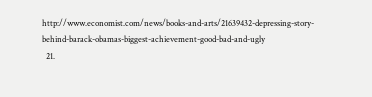http://www.economist.com/news/books-and-arts/21639432-depressing-story-behind-barack-obamas-biggest-achievement-good-bad-and-ugly
  21.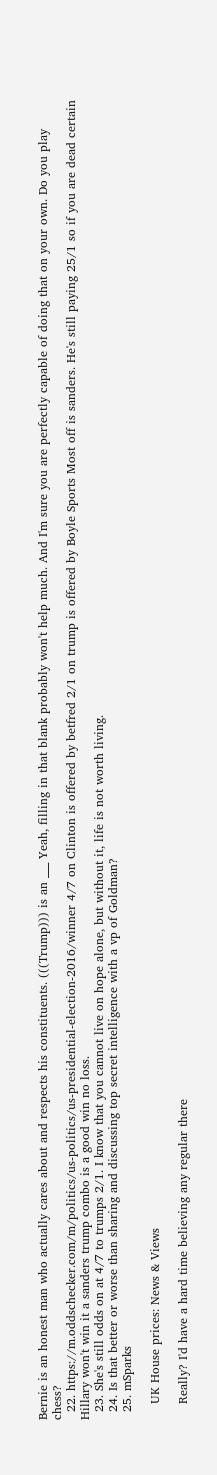Bernie is an honest man who actually cares about and respects his constituents. (((Trump))) is an ___ Yeah, filling in that blank probably won't help much. And I'm sure you are perfectly capable of doing that on your own. Do you play chess?
  22. https://m.oddschecker.com/m/politics/us-politics/us-presidential-election-2016/winner 4/7 on Clinton is offered by betfred 2/1 on trump is offered by Boyle Sports Most off is sanders. He's still paying 25/1 so if you are dead certain Hillary won't win it a sanders trump combo is a good win no loss.
  23. She's still odds on at 4/7 to trumps 2/1. I know that you cannot live on hope alone, but without it, life is not worth living.
  24. Is that better or worse than sharing and discussing top secret intelligence with a vp of Goldman?
  25. mSparks

    UK House prices: News & Views

    Really? I'd have a hard time believing any regular there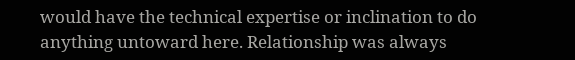would have the technical expertise or inclination to do anything untoward here. Relationship was always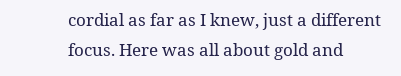cordial as far as I knew, just a different focus. Here was all about gold and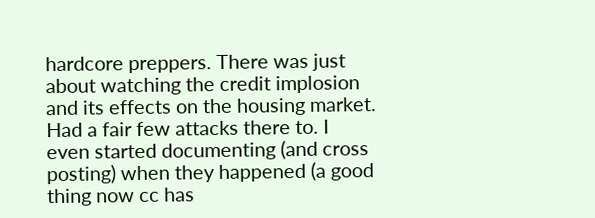hardcore preppers. There was just about watching the credit implosion and its effects on the housing market. Had a fair few attacks there to. I even started documenting (and cross posting) when they happened (a good thing now cc has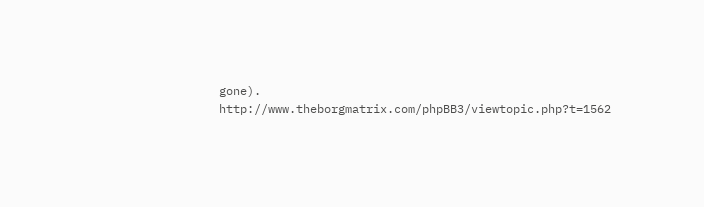gone). http://www.theborgmatrix.com/phpBB3/viewtopic.php?t=1562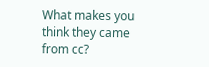What makes you think they came from cc?